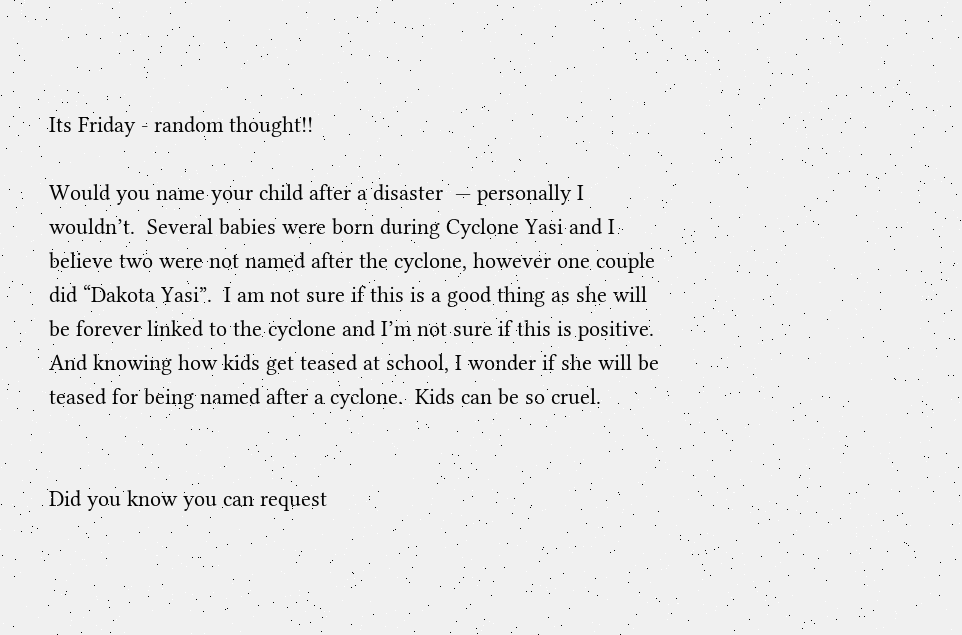Its Friday - random thought!!

Would you name your child after a disaster  — personally I wouldn’t.  Several babies were born during Cyclone Yasi and I believe two were not named after the cyclone, however one couple did “Dakota Yasi”.  I am not sure if this is a good thing as she will be forever linked to the cyclone and I’m not sure if this is positive.  And knowing how kids get teased at school, I wonder if she will be teased for being named after a cyclone.  Kids can be so cruel.


Did you know you can request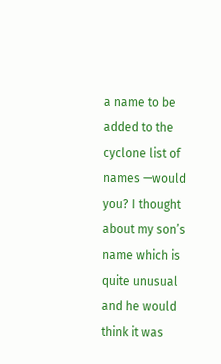a name to be added to the cyclone list of names —would you? I thought about my son’s name which is quite unusual and he would think it was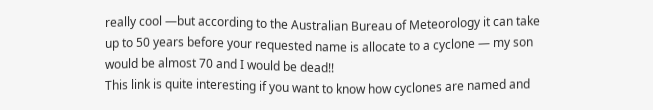really cool —but according to the Australian Bureau of Meteorology it can take up to 50 years before your requested name is allocate to a cyclone — my son would be almost 70 and I would be dead!!
This link is quite interesting if you want to know how cyclones are named and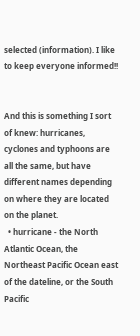selected (information). I like to keep everyone informed!!


And this is something I sort of knew: hurricanes, cyclones and typhoons are all the same, but have different names depending on where they are located on the planet.
  • hurricane - the North Atlantic Ocean, the Northeast Pacific Ocean east of the dateline, or the South Pacific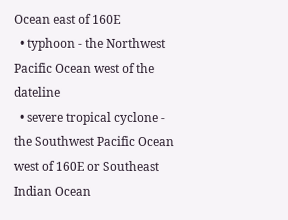Ocean east of 160E
  • typhoon - the Northwest Pacific Ocean west of the dateline
  • severe tropical cyclone - the Southwest Pacific Ocean west of 160E or Southeast Indian Ocean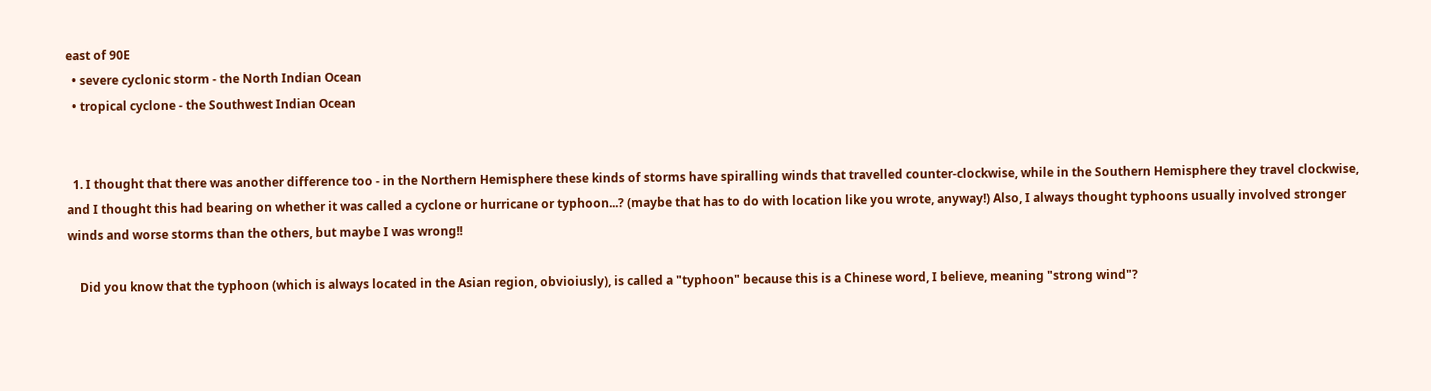east of 90E
  • severe cyclonic storm - the North Indian Ocean
  • tropical cyclone - the Southwest Indian Ocean


  1. I thought that there was another difference too - in the Northern Hemisphere these kinds of storms have spiralling winds that travelled counter-clockwise, while in the Southern Hemisphere they travel clockwise, and I thought this had bearing on whether it was called a cyclone or hurricane or typhoon...? (maybe that has to do with location like you wrote, anyway!) Also, I always thought typhoons usually involved stronger winds and worse storms than the others, but maybe I was wrong!!

    Did you know that the typhoon (which is always located in the Asian region, obvioiusly), is called a "typhoon" because this is a Chinese word, I believe, meaning "strong wind"?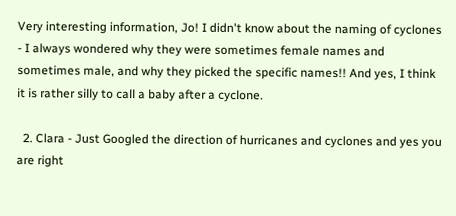Very interesting information, Jo! I didn't know about the naming of cyclones - I always wondered why they were sometimes female names and sometimes male, and why they picked the specific names!! And yes, I think it is rather silly to call a baby after a cyclone.

  2. Clara - Just Googled the direction of hurricanes and cyclones and yes you are right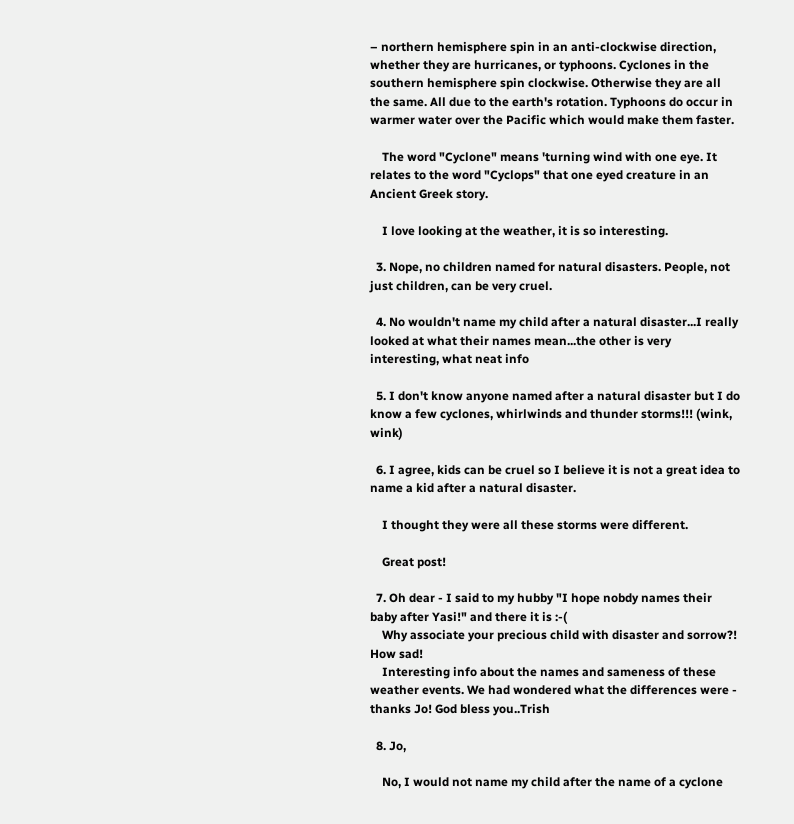– northern hemisphere spin in an anti-clockwise direction, whether they are hurricanes, or typhoons. Cyclones in the southern hemisphere spin clockwise. Otherwise they are all the same. All due to the earth's rotation. Typhoons do occur in warmer water over the Pacific which would make them faster.

    The word "Cyclone" means 'turning wind with one eye. It relates to the word "Cyclops" that one eyed creature in an Ancient Greek story.

    I love looking at the weather, it is so interesting.

  3. Nope, no children named for natural disasters. People, not just children, can be very cruel.

  4. No wouldn't name my child after a natural disaster...I really looked at what their names mean...the other is very interesting, what neat info

  5. I don't know anyone named after a natural disaster but I do know a few cyclones, whirlwinds and thunder storms!!! (wink, wink)

  6. I agree, kids can be cruel so I believe it is not a great idea to name a kid after a natural disaster.

    I thought they were all these storms were different.

    Great post!

  7. Oh dear - I said to my hubby "I hope nobdy names their baby after Yasi!" and there it is :-(
    Why associate your precious child with disaster and sorrow?! How sad!
    Interesting info about the names and sameness of these weather events. We had wondered what the differences were - thanks Jo! God bless you..Trish

  8. Jo,

    No, I would not name my child after the name of a cyclone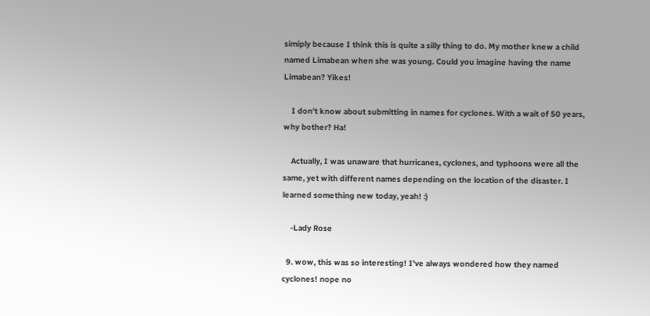simiply because I think this is quite a silly thing to do. My mother knew a child named Limabean when she was young. Could you imagine having the name Limabean? Yikes!

    I don't know about submitting in names for cyclones. With a wait of 50 years, why bother? Ha!

    Actually, I was unaware that hurricanes, cyclones, and typhoons were all the same, yet with different names depending on the location of the disaster. I learned something new today, yeah! :)

    -Lady Rose

  9. wow, this was so interesting! I've always wondered how they named cyclones! nope no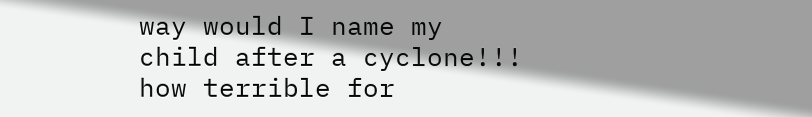way would I name my child after a cyclone!!! how terrible for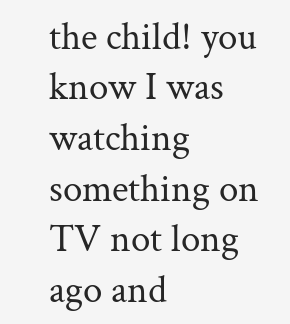the child! you know I was watching something on TV not long ago and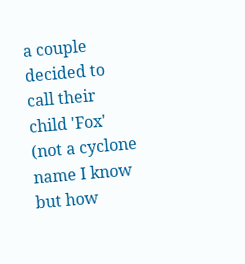a couple decided to call their child 'Fox' (not a cyclone name I know but how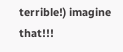terrible!) imagine that!!!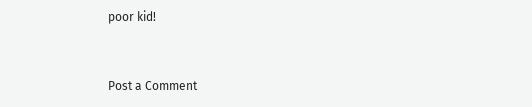poor kid!


Post a Comment